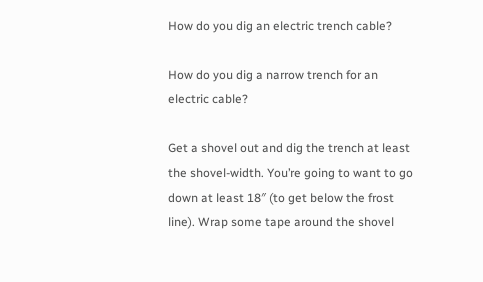How do you dig an electric trench cable?

How do you dig a narrow trench for an electric cable?

Get a shovel out and dig the trench at least the shovel-width. You’re going to want to go down at least 18″ (to get below the frost line). Wrap some tape around the shovel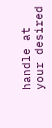handle at your desired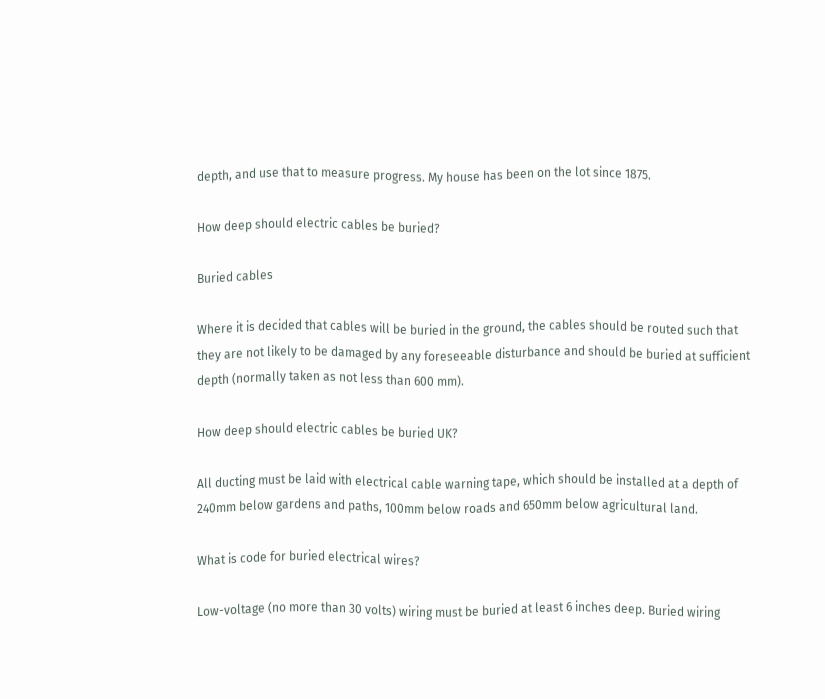depth, and use that to measure progress. My house has been on the lot since 1875.

How deep should electric cables be buried?

Buried cables

Where it is decided that cables will be buried in the ground, the cables should be routed such that they are not likely to be damaged by any foreseeable disturbance and should be buried at sufficient depth (normally taken as not less than 600 mm).

How deep should electric cables be buried UK?

All ducting must be laid with electrical cable warning tape, which should be installed at a depth of 240mm below gardens and paths, 100mm below roads and 650mm below agricultural land.

What is code for buried electrical wires?

Low-voltage (no more than 30 volts) wiring must be buried at least 6 inches deep. Buried wiring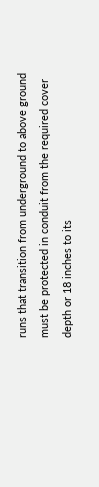runs that transition from underground to above ground must be protected in conduit from the required cover depth or 18 inches to its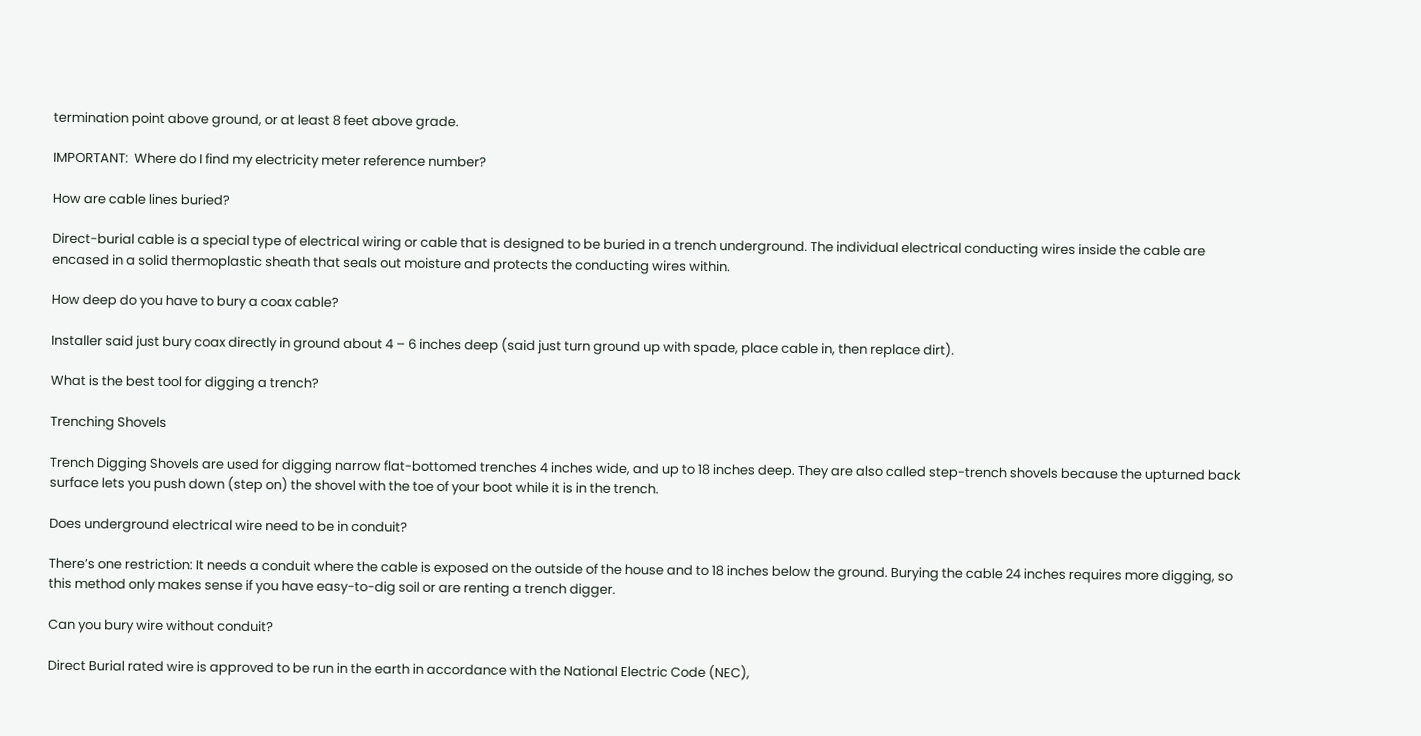termination point above ground, or at least 8 feet above grade.

IMPORTANT:  Where do I find my electricity meter reference number?

How are cable lines buried?

Direct-burial cable is a special type of electrical wiring or cable that is designed to be buried in a trench underground. The individual electrical conducting wires inside the cable are encased in a solid thermoplastic sheath that seals out moisture and protects the conducting wires within.

How deep do you have to bury a coax cable?

Installer said just bury coax directly in ground about 4 – 6 inches deep (said just turn ground up with spade, place cable in, then replace dirt).

What is the best tool for digging a trench?

Trenching Shovels

Trench Digging Shovels are used for digging narrow flat-bottomed trenches 4 inches wide, and up to 18 inches deep. They are also called step-trench shovels because the upturned back surface lets you push down (step on) the shovel with the toe of your boot while it is in the trench.

Does underground electrical wire need to be in conduit?

There’s one restriction: It needs a conduit where the cable is exposed on the outside of the house and to 18 inches below the ground. Burying the cable 24 inches requires more digging, so this method only makes sense if you have easy-to-dig soil or are renting a trench digger.

Can you bury wire without conduit?

Direct Burial rated wire is approved to be run in the earth in accordance with the National Electric Code (NEC),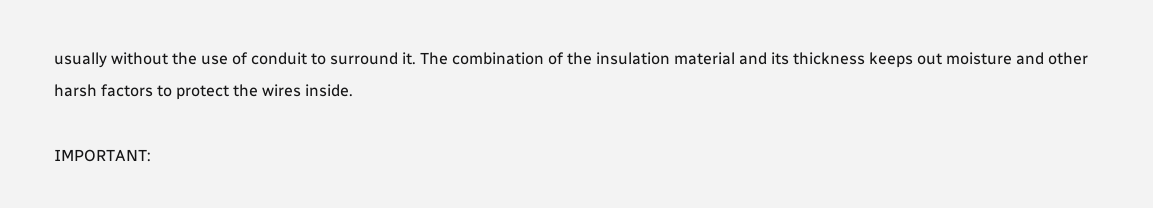usually without the use of conduit to surround it. The combination of the insulation material and its thickness keeps out moisture and other harsh factors to protect the wires inside.

IMPORTANT: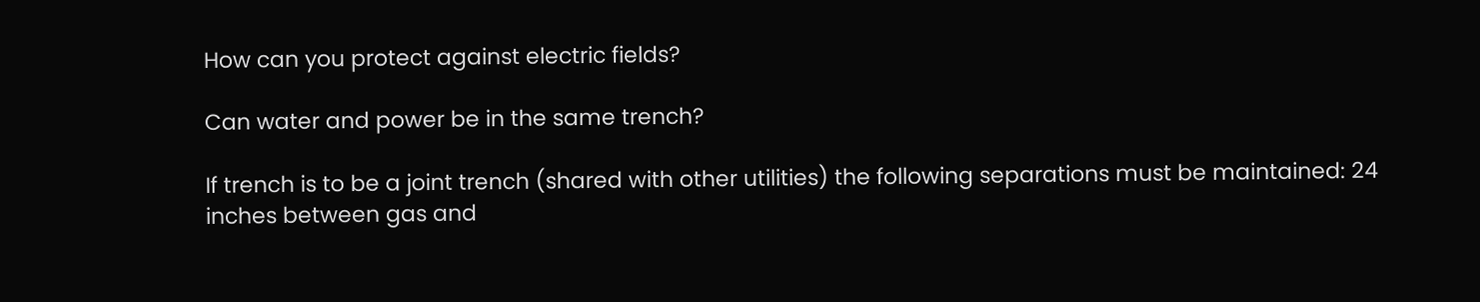How can you protect against electric fields?

Can water and power be in the same trench?

If trench is to be a joint trench (shared with other utilities) the following separations must be maintained: 24 inches between gas and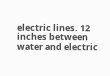electric lines. 12 inches between water and electric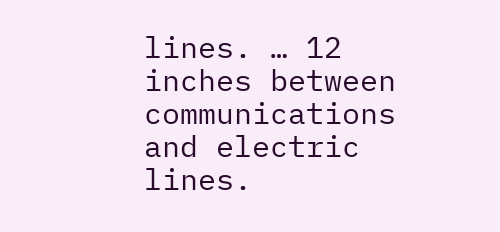lines. … 12 inches between communications and electric lines.